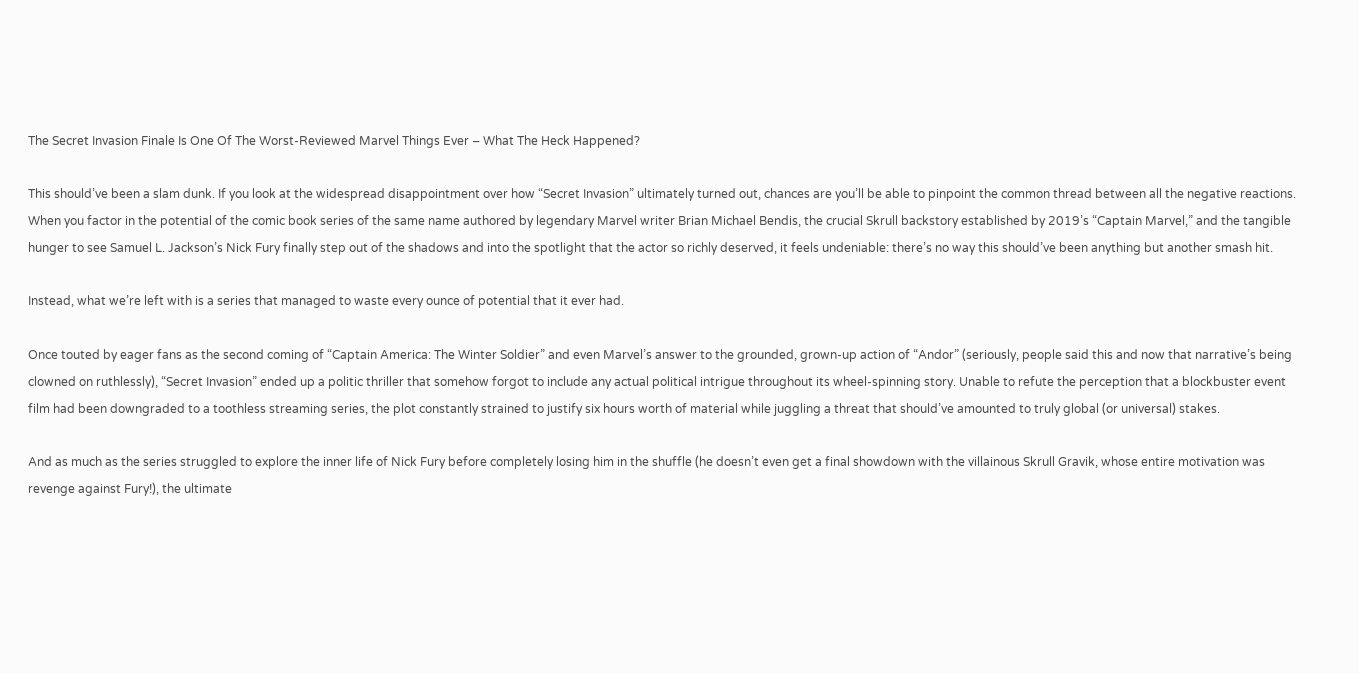The Secret Invasion Finale Is One Of The Worst-Reviewed Marvel Things Ever – What The Heck Happened?

This should’ve been a slam dunk. If you look at the widespread disappointment over how “Secret Invasion” ultimately turned out, chances are you’ll be able to pinpoint the common thread between all the negative reactions. When you factor in the potential of the comic book series of the same name authored by legendary Marvel writer Brian Michael Bendis, the crucial Skrull backstory established by 2019’s “Captain Marvel,” and the tangible hunger to see Samuel L. Jackson’s Nick Fury finally step out of the shadows and into the spotlight that the actor so richly deserved, it feels undeniable: there’s no way this should’ve been anything but another smash hit.

Instead, what we’re left with is a series that managed to waste every ounce of potential that it ever had.

Once touted by eager fans as the second coming of “Captain America: The Winter Soldier” and even Marvel’s answer to the grounded, grown-up action of “Andor” (seriously, people said this and now that narrative’s being clowned on ruthlessly), “Secret Invasion” ended up a politic thriller that somehow forgot to include any actual political intrigue throughout its wheel-spinning story. Unable to refute the perception that a blockbuster event film had been downgraded to a toothless streaming series, the plot constantly strained to justify six hours worth of material while juggling a threat that should’ve amounted to truly global (or universal) stakes.

And as much as the series struggled to explore the inner life of Nick Fury before completely losing him in the shuffle (he doesn’t even get a final showdown with the villainous Skrull Gravik, whose entire motivation was revenge against Fury!), the ultimate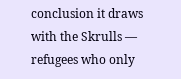conclusion it draws with the Skrulls — refugees who only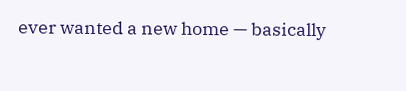ever wanted a new home — basically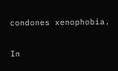condones xenophobia.

In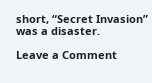short, “Secret Invasion” was a disaster.

Leave a Comment